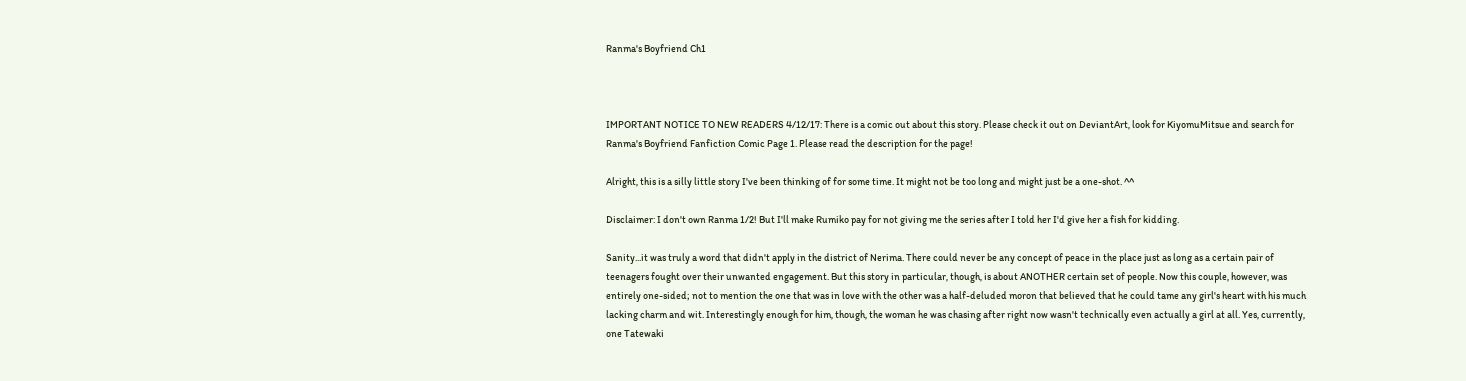Ranma's Boyfriend Ch1



IMPORTANT NOTICE TO NEW READERS 4/12/17: There is a comic out about this story. Please check it out on DeviantArt, look for KiyomuMitsue and search for Ranma's Boyfriend Fanfiction Comic Page 1. Please read the description for the page!

Alright, this is a silly little story I've been thinking of for some time. It might not be too long and might just be a one-shot. ^^

Disclaimer: I don't own Ranma 1/2! But I'll make Rumiko pay for not giving me the series after I told her I'd give her a fish for kidding.

Sanity...it was truly a word that didn't apply in the district of Nerima. There could never be any concept of peace in the place just as long as a certain pair of teenagers fought over their unwanted engagement. But this story in particular, though, is about ANOTHER certain set of people. Now this couple, however, was entirely one-sided; not to mention the one that was in love with the other was a half-deluded moron that believed that he could tame any girl's heart with his much lacking charm and wit. Interestingly enough for him, though, the woman he was chasing after right now wasn't technically even actually a girl at all. Yes, currently, one Tatewaki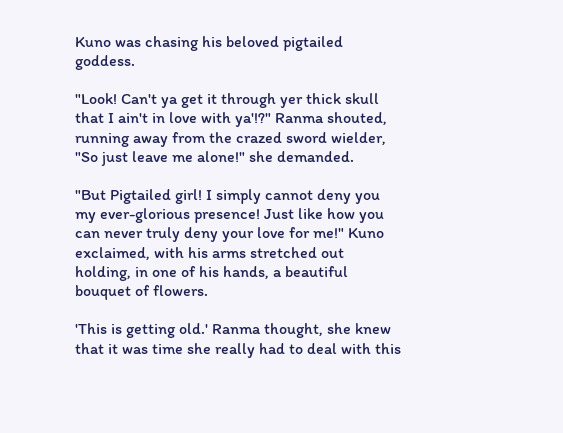Kuno was chasing his beloved pigtailed goddess.

"Look! Can't ya get it through yer thick skull that I ain't in love with ya'!?" Ranma shouted, running away from the crazed sword wielder, "So just leave me alone!" she demanded.

"But Pigtailed girl! I simply cannot deny you my ever-glorious presence! Just like how you can never truly deny your love for me!" Kuno exclaimed, with his arms stretched out holding, in one of his hands, a beautiful bouquet of flowers.

'This is getting old.' Ranma thought, she knew that it was time she really had to deal with this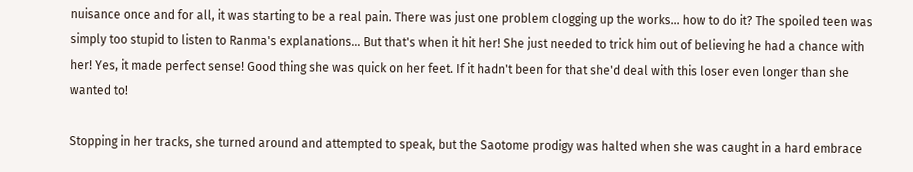nuisance once and for all, it was starting to be a real pain. There was just one problem clogging up the works... how to do it? The spoiled teen was simply too stupid to listen to Ranma's explanations… But that's when it hit her! She just needed to trick him out of believing he had a chance with her! Yes, it made perfect sense! Good thing she was quick on her feet. If it hadn't been for that she'd deal with this loser even longer than she wanted to!

Stopping in her tracks, she turned around and attempted to speak, but the Saotome prodigy was halted when she was caught in a hard embrace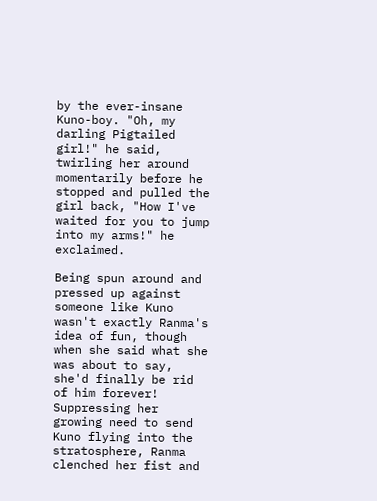by the ever-insane Kuno-boy. "Oh, my darling Pigtailed girl!" he said, twirling her around momentarily before he stopped and pulled the girl back, "How I've waited for you to jump into my arms!" he exclaimed.

Being spun around and pressed up against someone like Kuno wasn't exactly Ranma's idea of fun, though when she said what she was about to say, she'd finally be rid of him forever! Suppressing her growing need to send Kuno flying into the stratosphere, Ranma clenched her fist and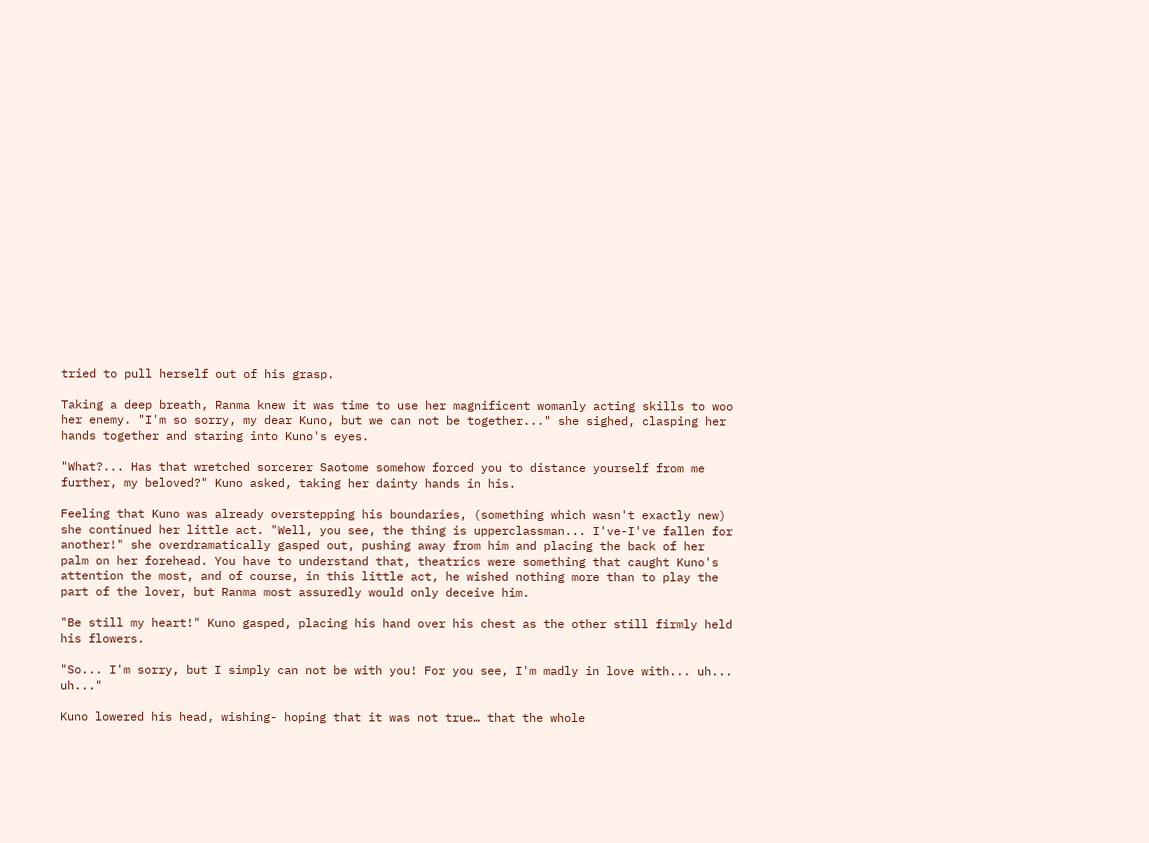tried to pull herself out of his grasp.

Taking a deep breath, Ranma knew it was time to use her magnificent womanly acting skills to woo her enemy. "I'm so sorry, my dear Kuno, but we can not be together..." she sighed, clasping her hands together and staring into Kuno's eyes.

"What?... Has that wretched sorcerer Saotome somehow forced you to distance yourself from me further, my beloved?" Kuno asked, taking her dainty hands in his.

Feeling that Kuno was already overstepping his boundaries, (something which wasn't exactly new) she continued her little act. "Well, you see, the thing is upperclassman... I've-I've fallen for another!" she overdramatically gasped out, pushing away from him and placing the back of her palm on her forehead. You have to understand that, theatrics were something that caught Kuno's attention the most, and of course, in this little act, he wished nothing more than to play the part of the lover, but Ranma most assuredly would only deceive him.

"Be still my heart!" Kuno gasped, placing his hand over his chest as the other still firmly held his flowers.

"So... I'm sorry, but I simply can not be with you! For you see, I'm madly in love with... uh... uh..."

Kuno lowered his head, wishing- hoping that it was not true… that the whole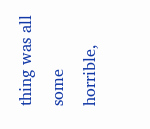thing was all some horrible,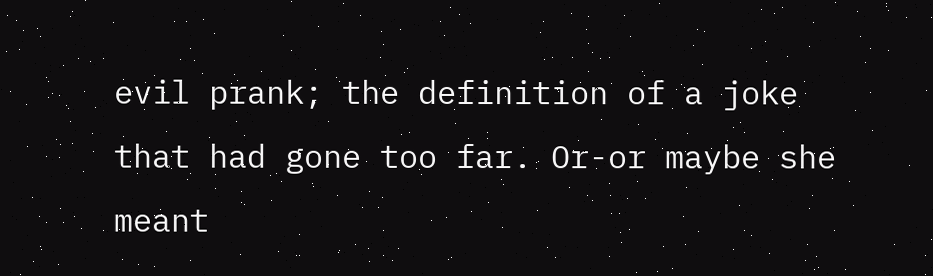evil prank; the definition of a joke that had gone too far. Or-or maybe she meant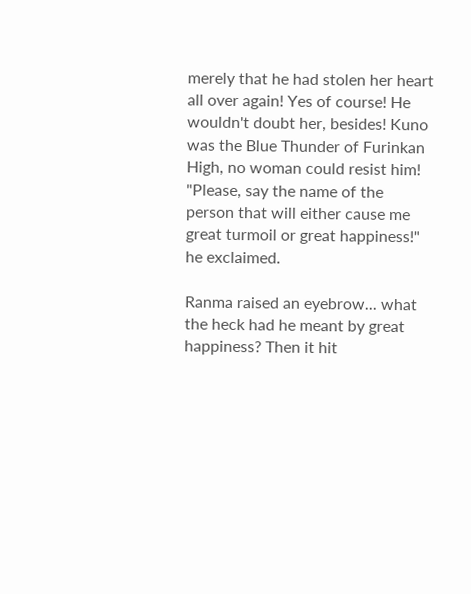merely that he had stolen her heart all over again! Yes of course! He wouldn't doubt her, besides! Kuno was the Blue Thunder of Furinkan High, no woman could resist him! "Please, say the name of the person that will either cause me great turmoil or great happiness!" he exclaimed.

Ranma raised an eyebrow... what the heck had he meant by great happiness? Then it hit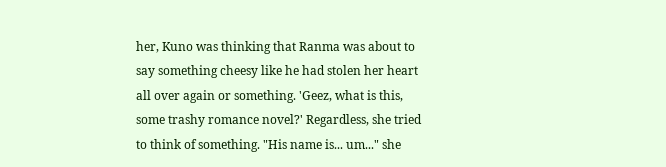her, Kuno was thinking that Ranma was about to say something cheesy like he had stolen her heart all over again or something. 'Geez, what is this, some trashy romance novel?' Regardless, she tried to think of something. "His name is... um..." she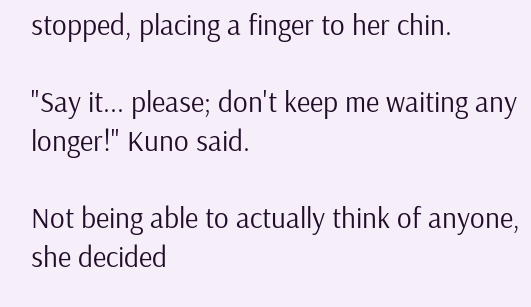stopped, placing a finger to her chin.

"Say it... please; don't keep me waiting any longer!" Kuno said.

Not being able to actually think of anyone, she decided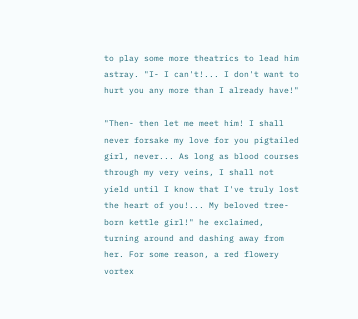to play some more theatrics to lead him astray. "I- I can't!... I don't want to hurt you any more than I already have!"

"Then- then let me meet him! I shall never forsake my love for you pigtailed girl, never... As long as blood courses through my very veins, I shall not yield until I know that I've truly lost the heart of you!... My beloved tree-born kettle girl!" he exclaimed, turning around and dashing away from her. For some reason, a red flowery vortex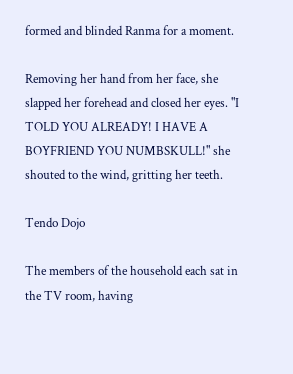formed and blinded Ranma for a moment.

Removing her hand from her face, she slapped her forehead and closed her eyes. "I TOLD YOU ALREADY! I HAVE A BOYFRIEND YOU NUMBSKULL!" she shouted to the wind, gritting her teeth.

Tendo Dojo

The members of the household each sat in the TV room, having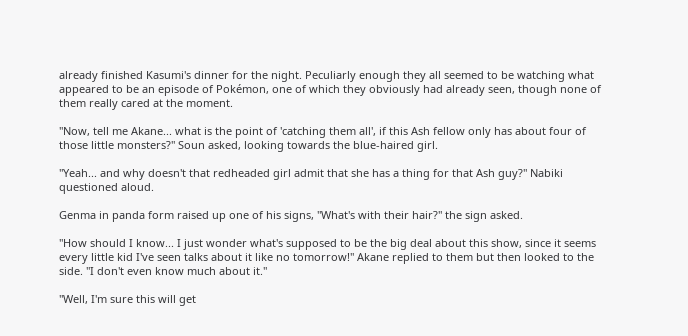already finished Kasumi's dinner for the night. Peculiarly enough they all seemed to be watching what appeared to be an episode of Pokémon, one of which they obviously had already seen, though none of them really cared at the moment.

"Now, tell me Akane... what is the point of 'catching them all', if this Ash fellow only has about four of those little monsters?" Soun asked, looking towards the blue-haired girl.

"Yeah... and why doesn't that redheaded girl admit that she has a thing for that Ash guy?" Nabiki questioned aloud.

Genma in panda form raised up one of his signs, "What's with their hair?" the sign asked.

"How should I know... I just wonder what's supposed to be the big deal about this show, since it seems every little kid I've seen talks about it like no tomorrow!" Akane replied to them but then looked to the side. "I don't even know much about it."

"Well, I'm sure this will get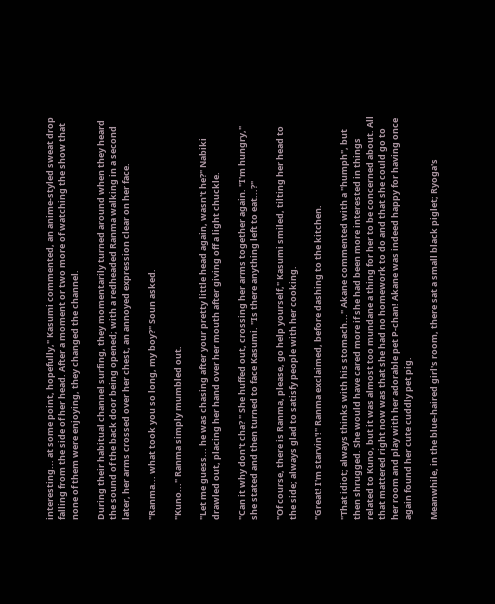interesting... at some point, hopefully," Kasumi commented, an anime-styled sweat drop falling from the side of her head. After a moment or two more of watching the show that none of them were enjoying, they changed the channel.

During their habitual channel surfing, they momentarily turned around when they heard the sound of the back door being opened; with a redheaded Ranma walking in a second later, her arms crossed over her chest, an annoyed expression clear on her face.

"Ranma... what took you so long, my boy?" Soun asked.

"Kuno..." Ranma simply mumbled out.

"Let me guess... he was chasing after your pretty little head again, wasn't he?" Nabiki drawled out, placing her hand over her mouth after giving off a light chuckle.

"Can it why don't cha? " She huffed out, crossing her arms together again. "I'm hungry," she stated and then turned to face Kasumi. "Is there anything left to eat...?"

"Of course, there is Ranma, please, go help yourself," Kasumi smiled, tilting her head to the side; always glad to satisfy people with her cooking.

"Great! I'm starvin'!" Ranma exclaimed, before dashing to the kitchen.

"That idiot; always thinks with his stomach..." Akane commented with a "humph", but then shrugged. She would have cared more if she had been more interested in things related to Kuno, but it was almost too mundane a thing for her to be concerned about. All that mattered right now was that she had no homework to do and that she could go to her room and play with her adorable pet P-chan! Akane was indeed happy for having once again found her cute cuddly pet pig.

Meanwhile, in the blue-haired girl's room, there sat a small black piglet; Ryoga's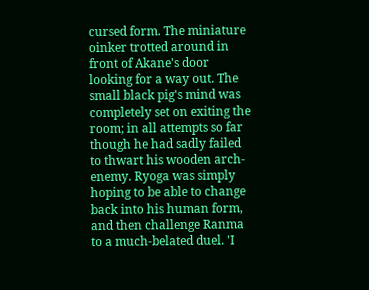cursed form. The miniature oinker trotted around in front of Akane's door looking for a way out. The small black pig's mind was completely set on exiting the room; in all attempts so far though he had sadly failed to thwart his wooden arch-enemy. Ryoga was simply hoping to be able to change back into his human form, and then challenge Ranma to a much-belated duel. 'I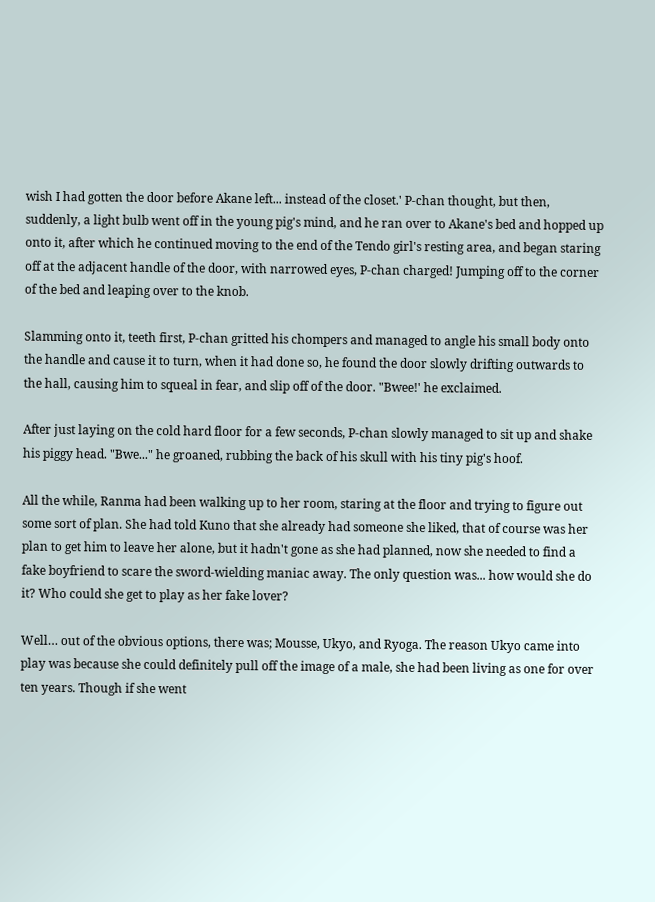wish I had gotten the door before Akane left... instead of the closet.' P-chan thought, but then, suddenly, a light bulb went off in the young pig's mind, and he ran over to Akane's bed and hopped up onto it, after which he continued moving to the end of the Tendo girl's resting area, and began staring off at the adjacent handle of the door, with narrowed eyes, P-chan charged! Jumping off to the corner of the bed and leaping over to the knob.

Slamming onto it, teeth first, P-chan gritted his chompers and managed to angle his small body onto the handle and cause it to turn, when it had done so, he found the door slowly drifting outwards to the hall, causing him to squeal in fear, and slip off of the door. "Bwee!' he exclaimed.

After just laying on the cold hard floor for a few seconds, P-chan slowly managed to sit up and shake his piggy head. "Bwe..." he groaned, rubbing the back of his skull with his tiny pig's hoof.

All the while, Ranma had been walking up to her room, staring at the floor and trying to figure out some sort of plan. She had told Kuno that she already had someone she liked, that of course was her plan to get him to leave her alone, but it hadn't gone as she had planned, now she needed to find a fake boyfriend to scare the sword-wielding maniac away. The only question was... how would she do it? Who could she get to play as her fake lover?

Well… out of the obvious options, there was; Mousse, Ukyo, and Ryoga. The reason Ukyo came into play was because she could definitely pull off the image of a male, she had been living as one for over ten years. Though if she went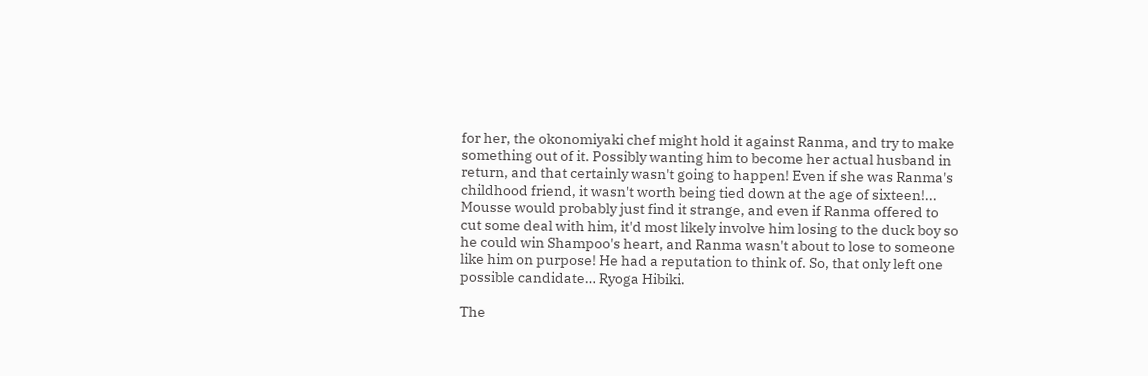for her, the okonomiyaki chef might hold it against Ranma, and try to make something out of it. Possibly wanting him to become her actual husband in return, and that certainly wasn't going to happen! Even if she was Ranma's childhood friend, it wasn't worth being tied down at the age of sixteen!... Mousse would probably just find it strange, and even if Ranma offered to cut some deal with him, it'd most likely involve him losing to the duck boy so he could win Shampoo's heart, and Ranma wasn't about to lose to someone like him on purpose! He had a reputation to think of. So, that only left one possible candidate… Ryoga Hibiki.

The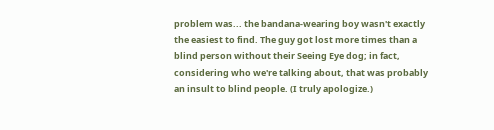problem was... the bandana-wearing boy wasn't exactly the easiest to find. The guy got lost more times than a blind person without their Seeing Eye dog; in fact, considering who we're talking about, that was probably an insult to blind people. (I truly apologize.)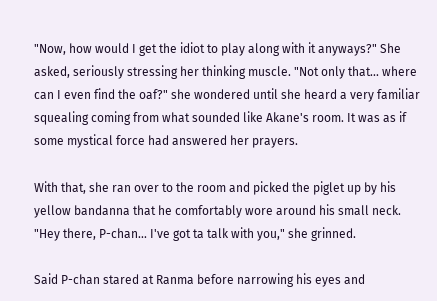"Now, how would I get the idiot to play along with it anyways?" She asked, seriously stressing her thinking muscle. "Not only that... where can I even find the oaf?" she wondered until she heard a very familiar squealing coming from what sounded like Akane's room. It was as if some mystical force had answered her prayers.

With that, she ran over to the room and picked the piglet up by his yellow bandanna that he comfortably wore around his small neck. "Hey there, P-chan... I've got ta talk with you," she grinned.

Said P-chan stared at Ranma before narrowing his eyes and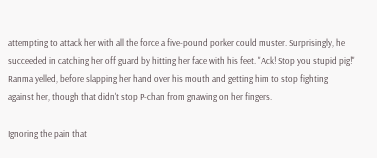attempting to attack her with all the force a five-pound porker could muster. Surprisingly, he succeeded in catching her off guard by hitting her face with his feet. "Ack! Stop you stupid pig!" Ranma yelled, before slapping her hand over his mouth and getting him to stop fighting against her, though that didn't stop P-chan from gnawing on her fingers.

Ignoring the pain that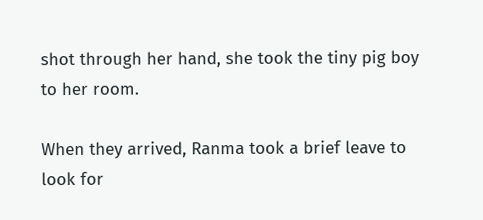shot through her hand, she took the tiny pig boy to her room.

When they arrived, Ranma took a brief leave to look for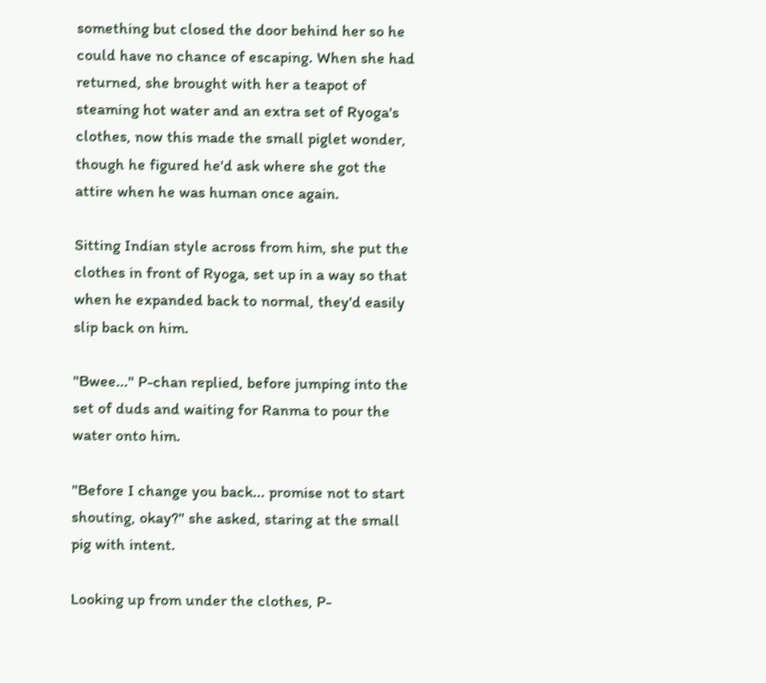something but closed the door behind her so he could have no chance of escaping. When she had returned, she brought with her a teapot of steaming hot water and an extra set of Ryoga's clothes, now this made the small piglet wonder, though he figured he'd ask where she got the attire when he was human once again.

Sitting Indian style across from him, she put the clothes in front of Ryoga, set up in a way so that when he expanded back to normal, they'd easily slip back on him.

"Bwee..." P-chan replied, before jumping into the set of duds and waiting for Ranma to pour the water onto him.

"Before I change you back... promise not to start shouting, okay?" she asked, staring at the small pig with intent.

Looking up from under the clothes, P-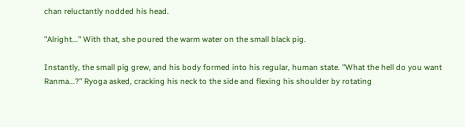chan reluctantly nodded his head.

"Alright..." With that, she poured the warm water on the small black pig.

Instantly, the small pig grew, and his body formed into his regular, human state. "What the hell do you want Ranma...?" Ryoga asked, cracking his neck to the side and flexing his shoulder by rotating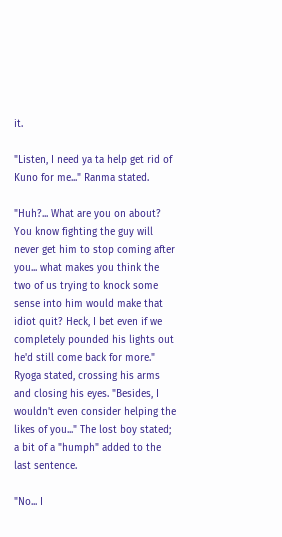it.

"Listen, I need ya ta help get rid of Kuno for me..." Ranma stated.

"Huh?... What are you on about? You know fighting the guy will never get him to stop coming after you... what makes you think the two of us trying to knock some sense into him would make that idiot quit? Heck, I bet even if we completely pounded his lights out he'd still come back for more." Ryoga stated, crossing his arms and closing his eyes. "Besides, I wouldn't even consider helping the likes of you..." The lost boy stated; a bit of a "humph" added to the last sentence.

"No... I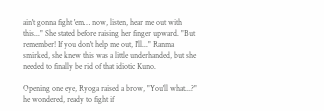ain't gonna fight 'em… now, listen, hear me out with this..." She stated before raising her finger upward. "But remember! If you don't help me out, I'll..." Ranma smirked, she knew this was a little underhanded, but she needed to finally be rid of that idiotic Kuno.

Opening one eye, Ryoga raised a brow, "You'll what...?" he wondered, ready to fight if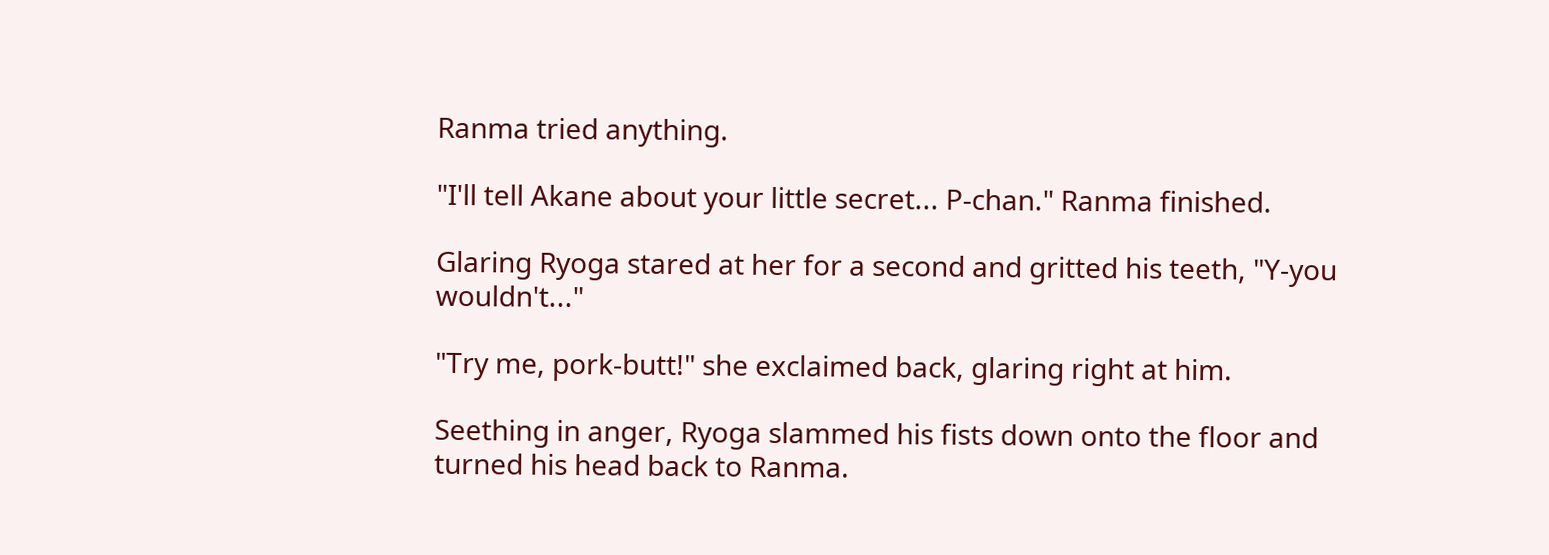Ranma tried anything.

"I'll tell Akane about your little secret... P-chan." Ranma finished.

Glaring Ryoga stared at her for a second and gritted his teeth, "Y-you wouldn't..."

"Try me, pork-butt!" she exclaimed back, glaring right at him.

Seething in anger, Ryoga slammed his fists down onto the floor and turned his head back to Ranma.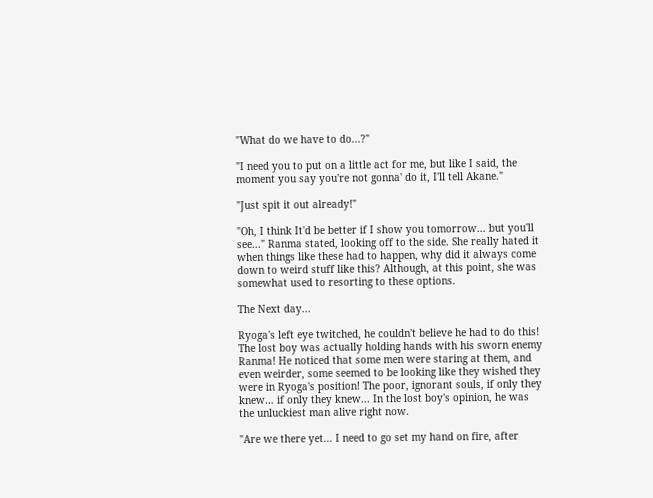"What do we have to do...?"

"I need you to put on a little act for me, but like I said, the moment you say you're not gonna' do it, I'll tell Akane."

"Just spit it out already!"

"Oh, I think It'd be better if I show you tomorrow… but you'll see..." Ranma stated, looking off to the side. She really hated it when things like these had to happen, why did it always come down to weird stuff like this? Although, at this point, she was somewhat used to resorting to these options.

The Next day...

Ryoga's left eye twitched, he couldn't believe he had to do this! The lost boy was actually holding hands with his sworn enemy Ranma! He noticed that some men were staring at them, and even weirder, some seemed to be looking like they wished they were in Ryoga's position! The poor, ignorant souls, if only they knew… if only they knew... In the lost boy's opinion, he was the unluckiest man alive right now.

"Are we there yet... I need to go set my hand on fire, after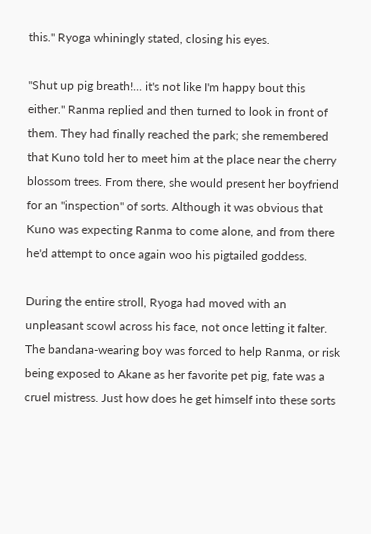this." Ryoga whiningly stated, closing his eyes.

"Shut up pig breath!... it's not like I'm happy bout this either." Ranma replied and then turned to look in front of them. They had finally reached the park; she remembered that Kuno told her to meet him at the place near the cherry blossom trees. From there, she would present her boyfriend for an "inspection" of sorts. Although it was obvious that Kuno was expecting Ranma to come alone, and from there he'd attempt to once again woo his pigtailed goddess.

During the entire stroll, Ryoga had moved with an unpleasant scowl across his face, not once letting it falter. The bandana-wearing boy was forced to help Ranma, or risk being exposed to Akane as her favorite pet pig, fate was a cruel mistress. Just how does he get himself into these sorts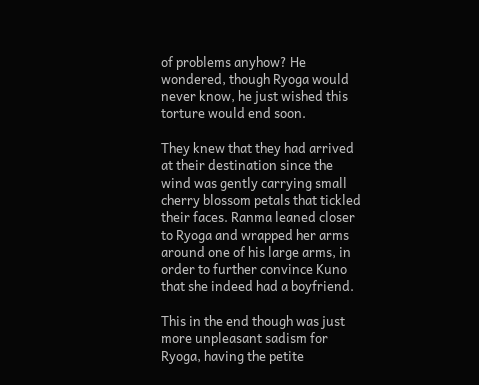of problems anyhow? He wondered, though Ryoga would never know, he just wished this torture would end soon.

They knew that they had arrived at their destination since the wind was gently carrying small cherry blossom petals that tickled their faces. Ranma leaned closer to Ryoga and wrapped her arms around one of his large arms, in order to further convince Kuno that she indeed had a boyfriend.

This in the end though was just more unpleasant sadism for Ryoga, having the petite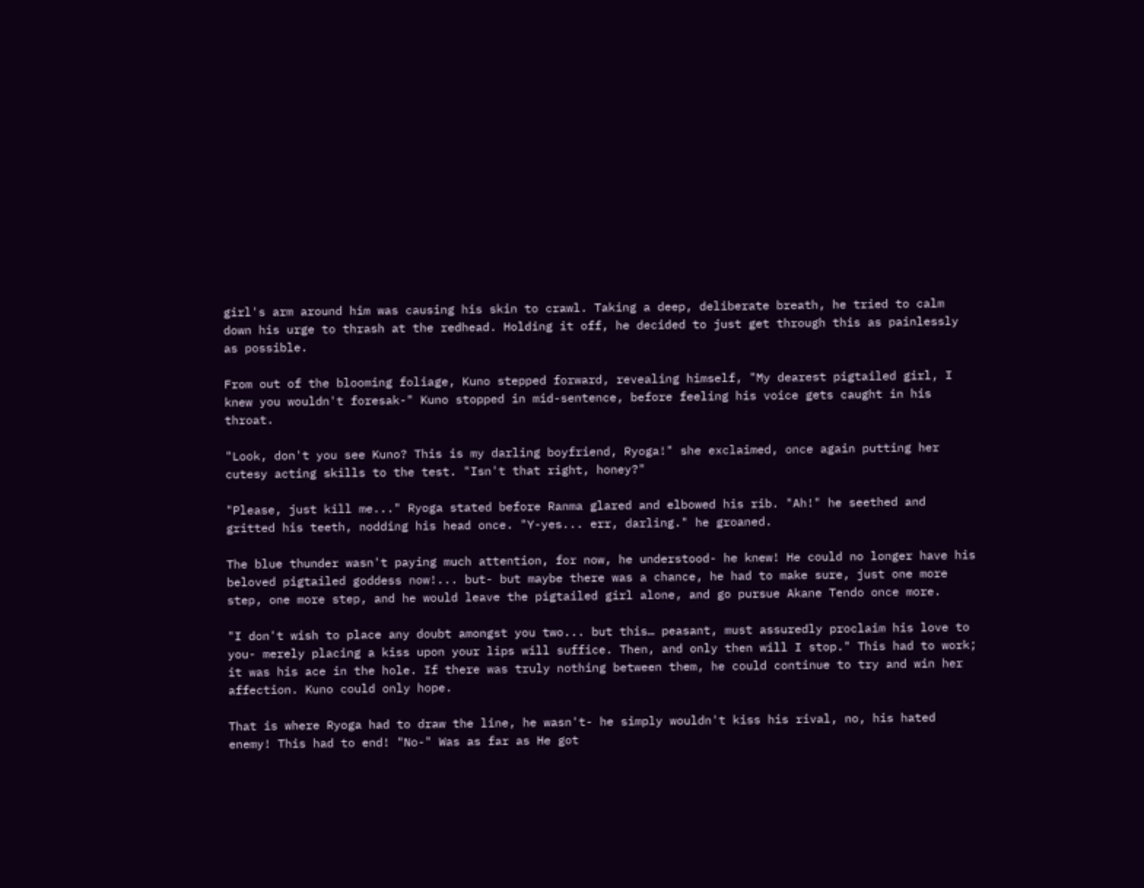girl's arm around him was causing his skin to crawl. Taking a deep, deliberate breath, he tried to calm down his urge to thrash at the redhead. Holding it off, he decided to just get through this as painlessly as possible.

From out of the blooming foliage, Kuno stepped forward, revealing himself, "My dearest pigtailed girl, I knew you wouldn't foresak-" Kuno stopped in mid-sentence, before feeling his voice gets caught in his throat.

"Look, don't you see Kuno? This is my darling boyfriend, Ryoga!" she exclaimed, once again putting her cutesy acting skills to the test. "Isn't that right, honey?"

"Please, just kill me..." Ryoga stated before Ranma glared and elbowed his rib. "Ah!" he seethed and gritted his teeth, nodding his head once. "Y-yes... err, darling." he groaned.

The blue thunder wasn't paying much attention, for now, he understood- he knew! He could no longer have his beloved pigtailed goddess now!... but- but maybe there was a chance, he had to make sure, just one more step, one more step, and he would leave the pigtailed girl alone, and go pursue Akane Tendo once more.

"I don't wish to place any doubt amongst you two... but this… peasant, must assuredly proclaim his love to you- merely placing a kiss upon your lips will suffice. Then, and only then will I stop." This had to work; it was his ace in the hole. If there was truly nothing between them, he could continue to try and win her affection. Kuno could only hope.

That is where Ryoga had to draw the line, he wasn't- he simply wouldn't kiss his rival, no, his hated enemy! This had to end! "No-" Was as far as He got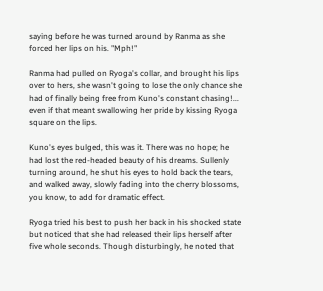saying before he was turned around by Ranma as she forced her lips on his. "Mph!"

Ranma had pulled on Ryoga's collar, and brought his lips over to hers, she wasn't going to lose the only chance she had of finally being free from Kuno's constant chasing!... even if that meant swallowing her pride by kissing Ryoga square on the lips.

Kuno's eyes bulged, this was it. There was no hope; he had lost the red-headed beauty of his dreams. Sullenly turning around, he shut his eyes to hold back the tears, and walked away, slowly fading into the cherry blossoms, you know, to add for dramatic effect.

Ryoga tried his best to push her back in his shocked state but noticed that she had released their lips herself after five whole seconds. Though disturbingly, he noted that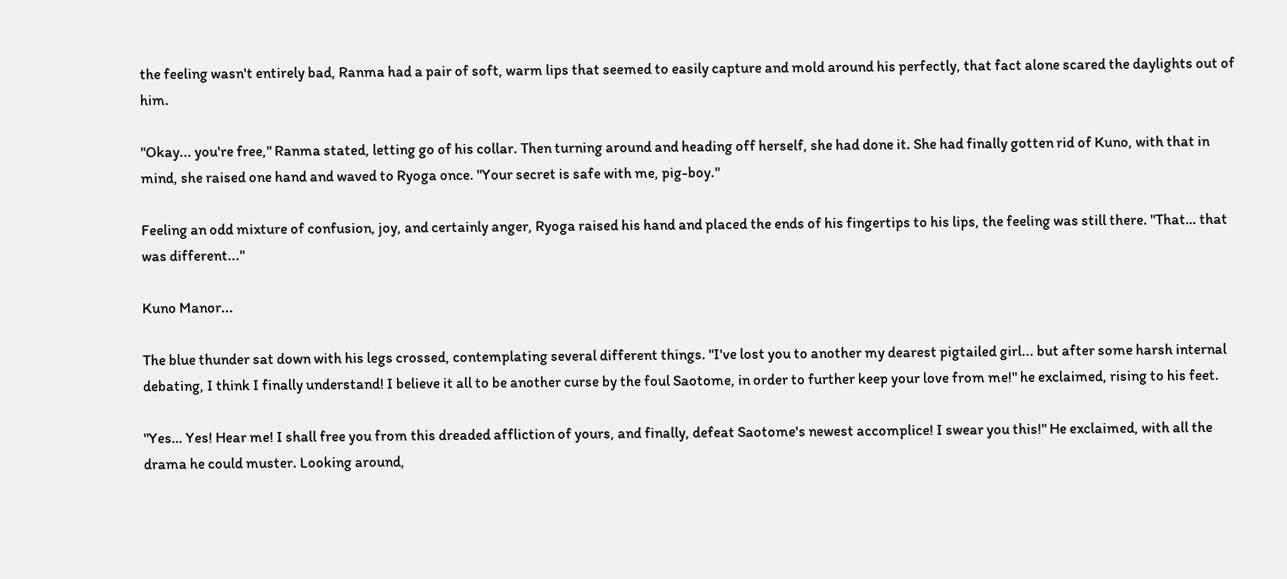the feeling wasn't entirely bad, Ranma had a pair of soft, warm lips that seemed to easily capture and mold around his perfectly, that fact alone scared the daylights out of him.

"Okay... you're free," Ranma stated, letting go of his collar. Then turning around and heading off herself, she had done it. She had finally gotten rid of Kuno, with that in mind, she raised one hand and waved to Ryoga once. "Your secret is safe with me, pig-boy."

Feeling an odd mixture of confusion, joy, and certainly anger, Ryoga raised his hand and placed the ends of his fingertips to his lips, the feeling was still there. "That… that was different..."

Kuno Manor...

The blue thunder sat down with his legs crossed, contemplating several different things. "I've lost you to another my dearest pigtailed girl... but after some harsh internal debating, I think I finally understand! I believe it all to be another curse by the foul Saotome, in order to further keep your love from me!" he exclaimed, rising to his feet.

"Yes… Yes! Hear me! I shall free you from this dreaded affliction of yours, and finally, defeat Saotome's newest accomplice! I swear you this!" He exclaimed, with all the drama he could muster. Looking around,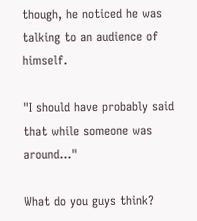though, he noticed he was talking to an audience of himself.

"I should have probably said that while someone was around…"

What do you guys think?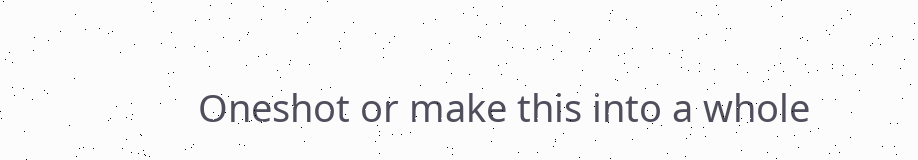Oneshot or make this into a whole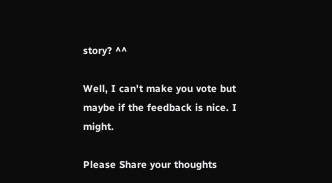story? ^^

Well, I can't make you vote but maybe if the feedback is nice. I might.

Please Share your thoughts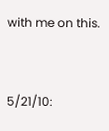with me on this.


5/21/10: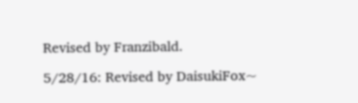Revised by Franzibald.

5/28/16: Revised by DaisukiFox~